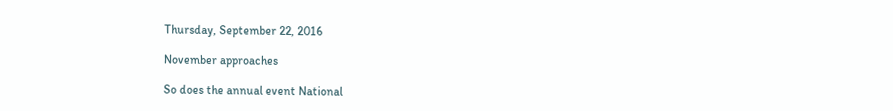Thursday, September 22, 2016

November approaches

So does the annual event National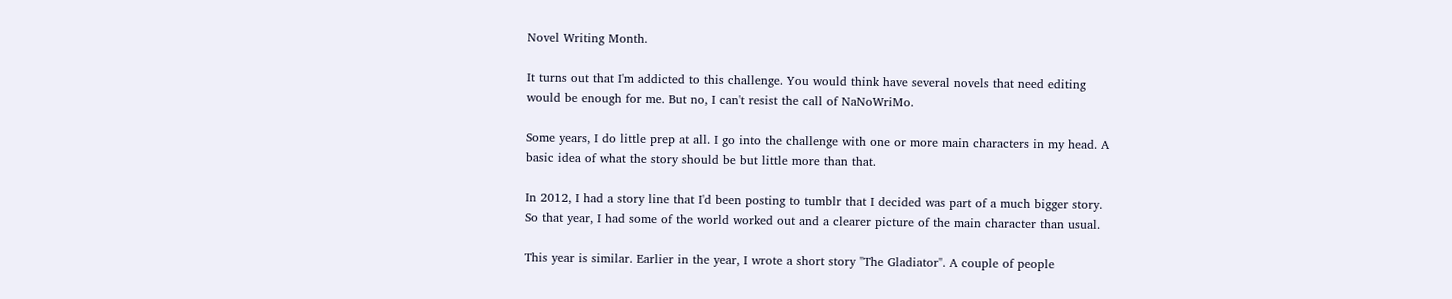Novel Writing Month.

It turns out that I'm addicted to this challenge. You would think have several novels that need editing would be enough for me. But no, I can't resist the call of NaNoWriMo.

Some years, I do little prep at all. I go into the challenge with one or more main characters in my head. A basic idea of what the story should be but little more than that.

In 2012, I had a story line that I'd been posting to tumblr that I decided was part of a much bigger story. So that year, I had some of the world worked out and a clearer picture of the main character than usual.

This year is similar. Earlier in the year, I wrote a short story "The Gladiator". A couple of people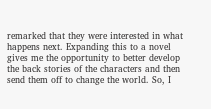remarked that they were interested in what happens next. Expanding this to a novel gives me the opportunity to better develop the back stories of the characters and then send them off to change the world. So, I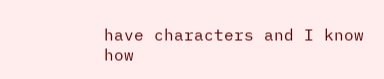have characters and I know how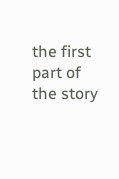the first part of the story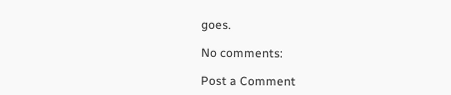goes.

No comments:

Post a Comment